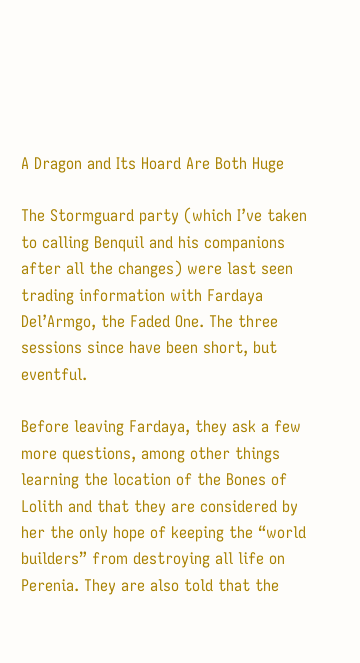A Dragon and Its Hoard Are Both Huge

The Stormguard party (which I’ve taken to calling Benquil and his companions after all the changes) were last seen trading information with Fardaya Del’Armgo, the Faded One. The three sessions since have been short, but eventful.

Before leaving Fardaya, they ask a few more questions, among other things learning the location of the Bones of Lolith and that they are considered by her the only hope of keeping the “world builders” from destroying all life on Perenia. They are also told that the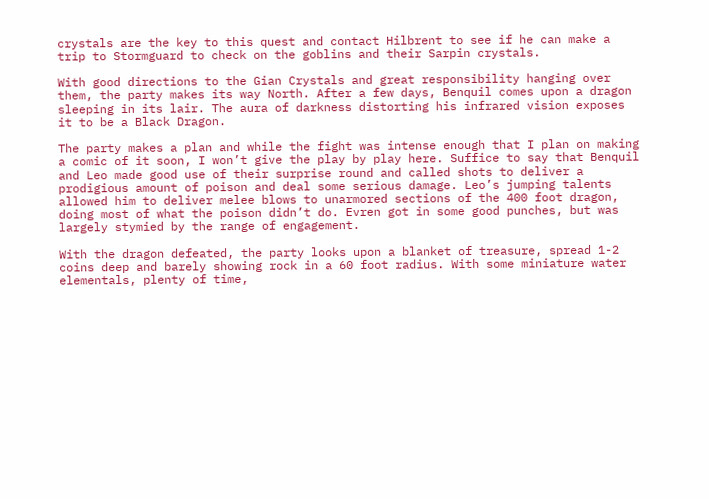crystals are the key to this quest and contact Hilbrent to see if he can make a trip to Stormguard to check on the goblins and their Sarpin crystals.

With good directions to the Gian Crystals and great responsibility hanging over them, the party makes its way North. After a few days, Benquil comes upon a dragon sleeping in its lair. The aura of darkness distorting his infrared vision exposes it to be a Black Dragon.

The party makes a plan and while the fight was intense enough that I plan on making a comic of it soon, I won’t give the play by play here. Suffice to say that Benquil and Leo made good use of their surprise round and called shots to deliver a prodigious amount of poison and deal some serious damage. Leo’s jumping talents allowed him to deliver melee blows to unarmored sections of the 400 foot dragon, doing most of what the poison didn’t do. Evren got in some good punches, but was largely stymied by the range of engagement.

With the dragon defeated, the party looks upon a blanket of treasure, spread 1-2 coins deep and barely showing rock in a 60 foot radius. With some miniature water elementals, plenty of time,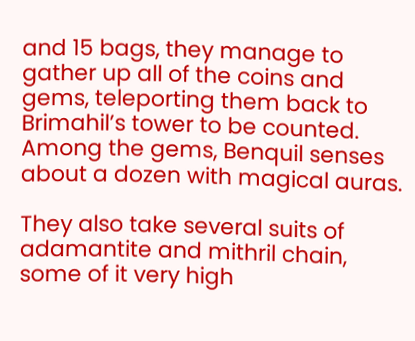and 15 bags, they manage to gather up all of the coins and gems, teleporting them back to Brimahil’s tower to be counted. Among the gems, Benquil senses about a dozen with magical auras.

They also take several suits of adamantite and mithril chain, some of it very high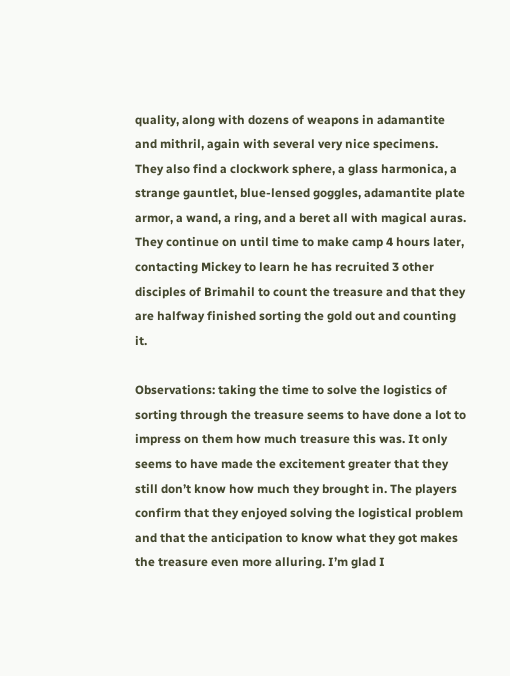quality, along with dozens of weapons in adamantite and mithril, again with several very nice specimens. They also find a clockwork sphere, a glass harmonica, a strange gauntlet, blue-lensed goggles, adamantite plate armor, a wand, a ring, and a beret all with magical auras. They continue on until time to make camp 4 hours later, contacting Mickey to learn he has recruited 3 other disciples of Brimahil to count the treasure and that they are halfway finished sorting the gold out and counting it.

Observations: taking the time to solve the logistics of sorting through the treasure seems to have done a lot to impress on them how much treasure this was. It only seems to have made the excitement greater that they still don’t know how much they brought in. The players confirm that they enjoyed solving the logistical problem and that the anticipation to know what they got makes the treasure even more alluring. I’m glad I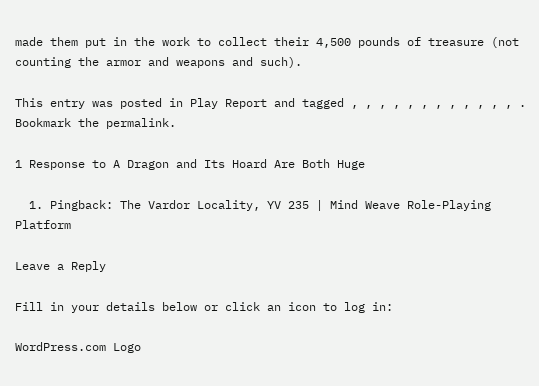made them put in the work to collect their 4,500 pounds of treasure (not counting the armor and weapons and such).

This entry was posted in Play Report and tagged , , , , , , , , , , , , . Bookmark the permalink.

1 Response to A Dragon and Its Hoard Are Both Huge

  1. Pingback: The Vardor Locality, YV 235 | Mind Weave Role-Playing Platform

Leave a Reply

Fill in your details below or click an icon to log in:

WordPress.com Logo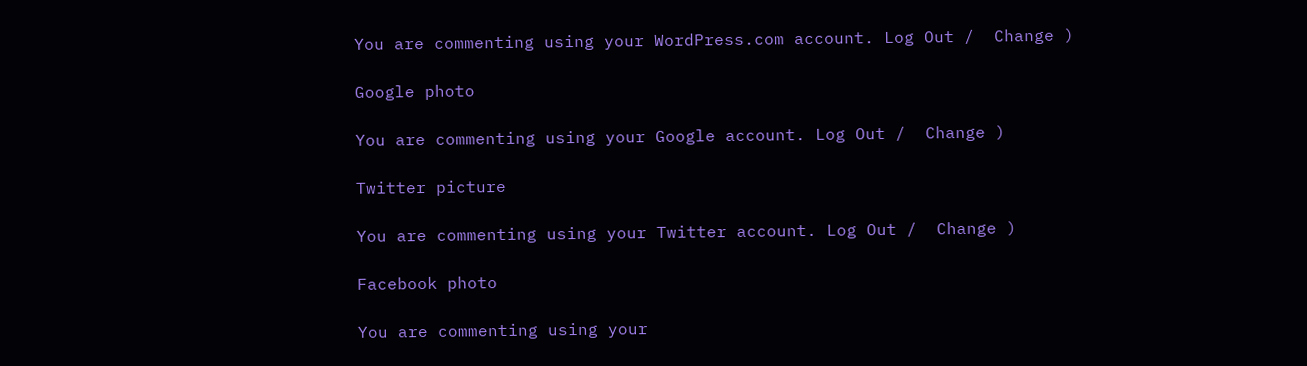You are commenting using your WordPress.com account. Log Out /  Change )

Google photo

You are commenting using your Google account. Log Out /  Change )

Twitter picture

You are commenting using your Twitter account. Log Out /  Change )

Facebook photo

You are commenting using your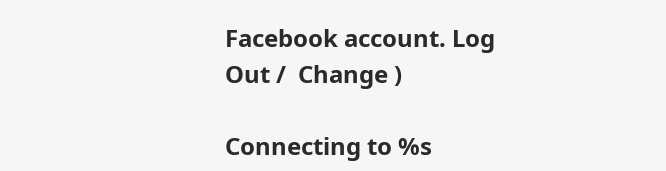Facebook account. Log Out /  Change )

Connecting to %s